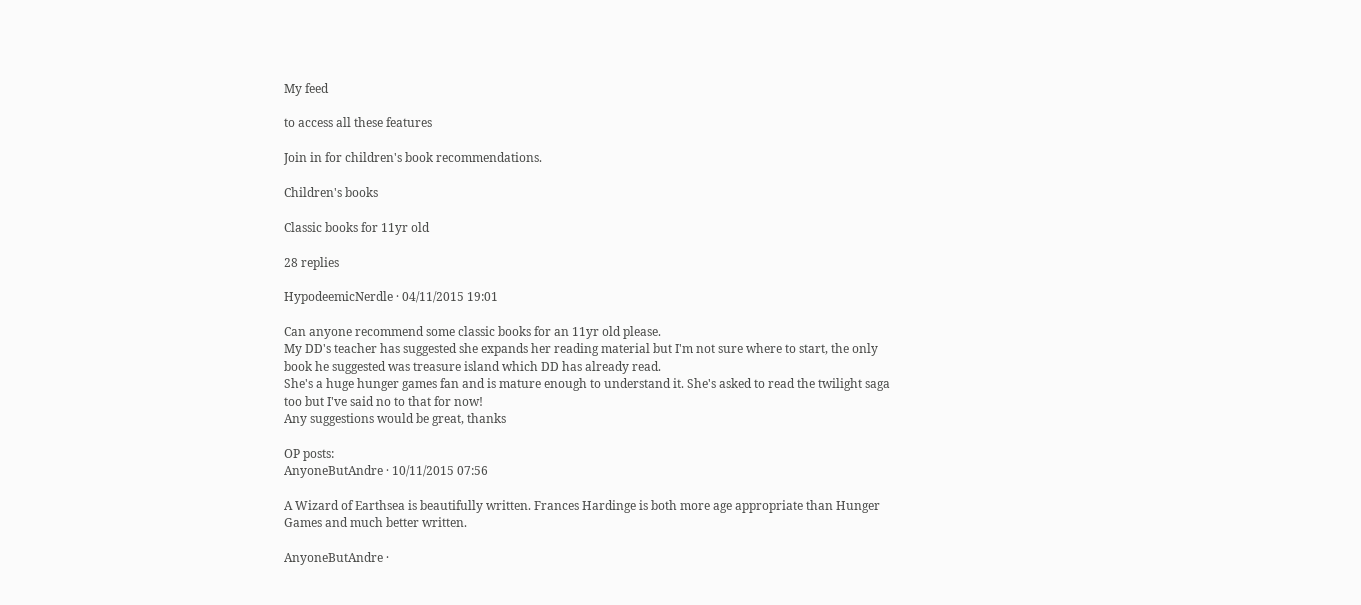My feed

to access all these features

Join in for children's book recommendations.

Children's books

Classic books for 11yr old

28 replies

HypodeemicNerdle · 04/11/2015 19:01

Can anyone recommend some classic books for an 11yr old please.
My DD's teacher has suggested she expands her reading material but I'm not sure where to start, the only book he suggested was treasure island which DD has already read.
She's a huge hunger games fan and is mature enough to understand it. She's asked to read the twilight saga too but I've said no to that for now!
Any suggestions would be great, thanks

OP posts:
AnyoneButAndre · 10/11/2015 07:56

A Wizard of Earthsea is beautifully written. Frances Hardinge is both more age appropriate than Hunger Games and much better written.

AnyoneButAndre ·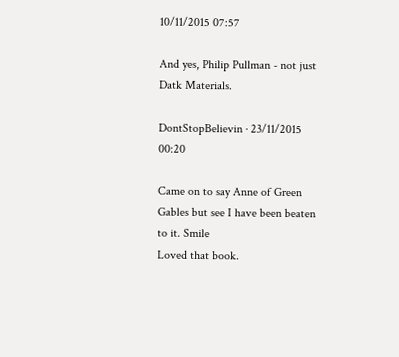10/11/2015 07:57

And yes, Philip Pullman - not just Datk Materials.

DontStopBelievin · 23/11/2015 00:20

Came on to say Anne of Green Gables but see I have been beaten to it. Smile
Loved that book.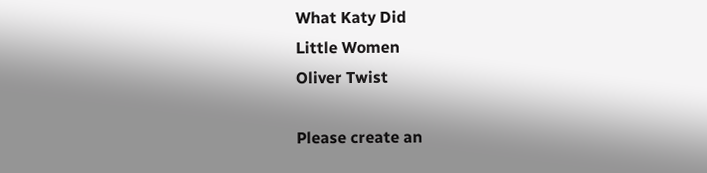What Katy Did
Little Women
Oliver Twist

Please create an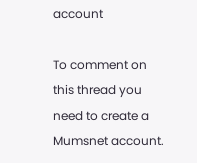account

To comment on this thread you need to create a Mumsnet account.